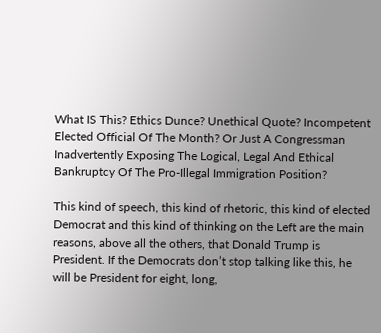What IS This? Ethics Dunce? Unethical Quote? Incompetent Elected Official Of The Month? Or Just A Congressman Inadvertently Exposing The Logical, Legal And Ethical Bankruptcy Of The Pro-Illegal Immigration Position?

This kind of speech, this kind of rhetoric, this kind of elected Democrat and this kind of thinking on the Left are the main reasons, above all the others, that Donald Trump is President. If the Democrats don’t stop talking like this, he will be President for eight, long,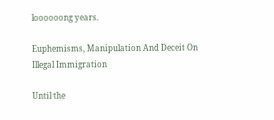loooooong years.

Euphemisms, Manipulation And Deceit On Illegal Immigration

Until the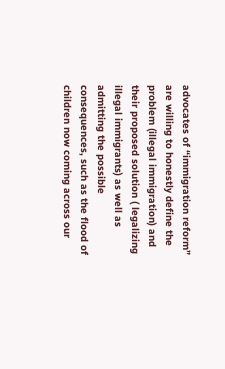advocates of “immigration reform” are willing to honestly define the problem (illegal immigration) and their proposed solution ( legalizing illegal immigrants) as well as admitting the possible consequences, such as the flood of children now coming across our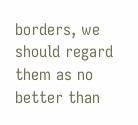borders, we should regard them as no better than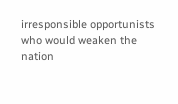irresponsible opportunists who would weaken the nation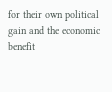for their own political gain and the economic benefit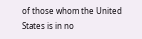of those whom the United States is in no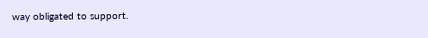way obligated to support.